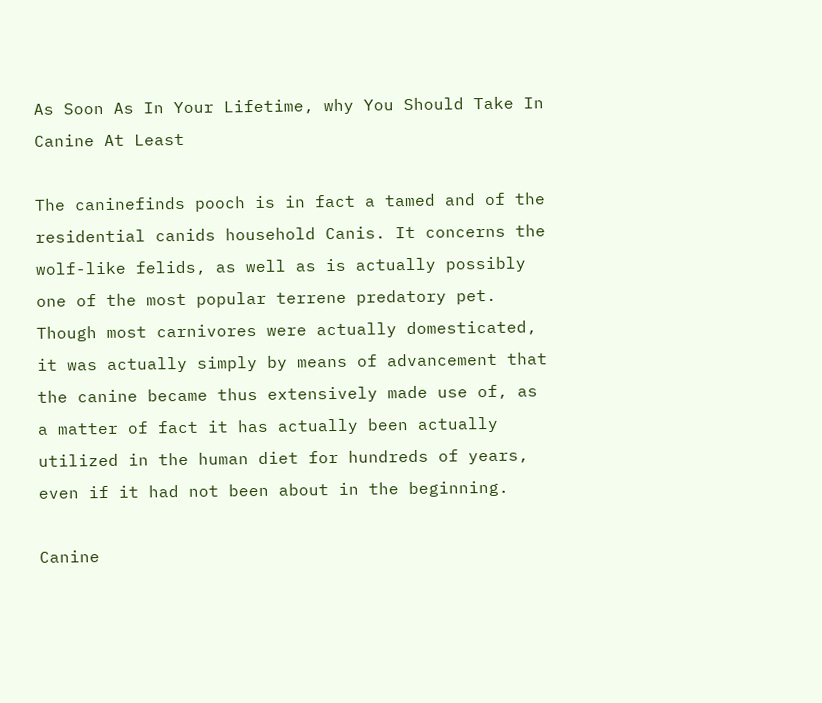As Soon As In Your Lifetime, why You Should Take In Canine At Least

The caninefinds pooch is in fact a tamed and of the residential canids household Canis. It concerns the wolf-like felids, as well as is actually possibly one of the most popular terrene predatory pet. Though most carnivores were actually domesticated, it was actually simply by means of advancement that the canine became thus extensively made use of, as a matter of fact it has actually been actually utilized in the human diet for hundreds of years, even if it had not been about in the beginning.

Canine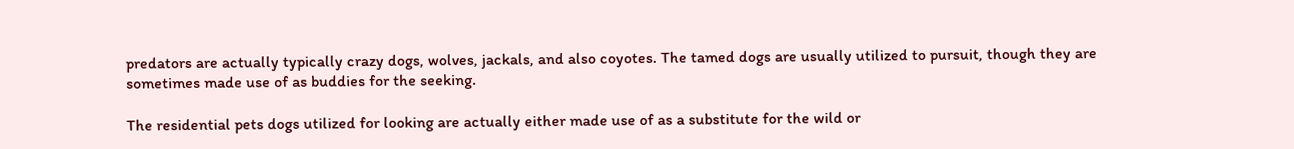predators are actually typically crazy dogs, wolves, jackals, and also coyotes. The tamed dogs are usually utilized to pursuit, though they are sometimes made use of as buddies for the seeking.

The residential pets dogs utilized for looking are actually either made use of as a substitute for the wild or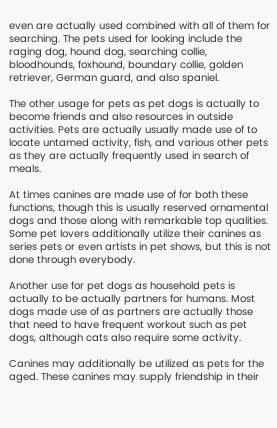even are actually used combined with all of them for searching. The pets used for looking include the raging dog, hound dog, searching collie, bloodhounds, foxhound, boundary collie, golden retriever, German guard, and also spaniel.

The other usage for pets as pet dogs is actually to become friends and also resources in outside activities. Pets are actually usually made use of to locate untamed activity, fish, and various other pets as they are actually frequently used in search of meals.

At times canines are made use of for both these functions, though this is usually reserved ornamental dogs and those along with remarkable top qualities. Some pet lovers additionally utilize their canines as series pets or even artists in pet shows, but this is not done through everybody.

Another use for pet dogs as household pets is actually to be actually partners for humans. Most dogs made use of as partners are actually those that need to have frequent workout such as pet dogs, although cats also require some activity.

Canines may additionally be utilized as pets for the aged. These canines may supply friendship in their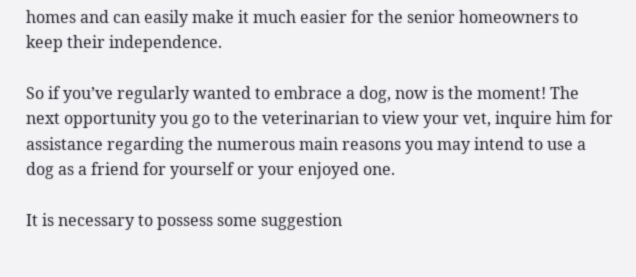homes and can easily make it much easier for the senior homeowners to keep their independence.

So if you’ve regularly wanted to embrace a dog, now is the moment! The next opportunity you go to the veterinarian to view your vet, inquire him for assistance regarding the numerous main reasons you may intend to use a dog as a friend for yourself or your enjoyed one.

It is necessary to possess some suggestion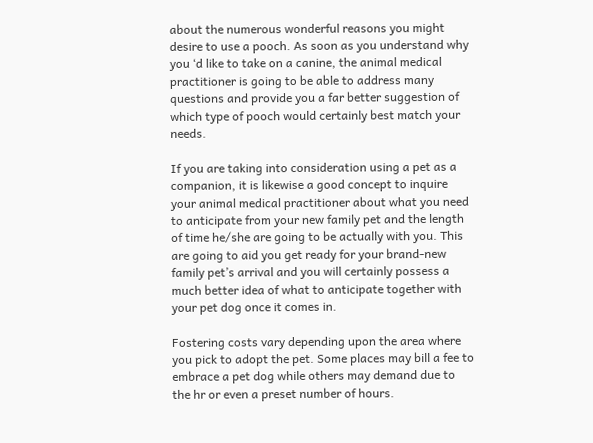about the numerous wonderful reasons you might desire to use a pooch. As soon as you understand why you ‘d like to take on a canine, the animal medical practitioner is going to be able to address many questions and provide you a far better suggestion of which type of pooch would certainly best match your needs.

If you are taking into consideration using a pet as a companion, it is likewise a good concept to inquire your animal medical practitioner about what you need to anticipate from your new family pet and the length of time he/she are going to be actually with you. This are going to aid you get ready for your brand-new family pet’s arrival and you will certainly possess a much better idea of what to anticipate together with your pet dog once it comes in.

Fostering costs vary depending upon the area where you pick to adopt the pet. Some places may bill a fee to embrace a pet dog while others may demand due to the hr or even a preset number of hours.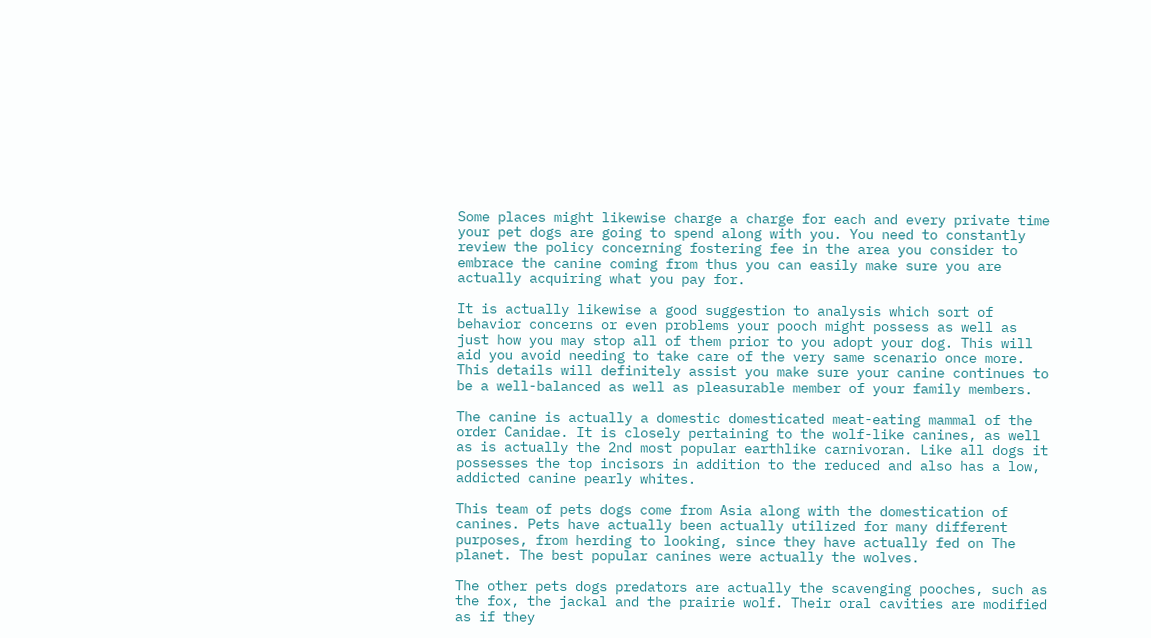Some places might likewise charge a charge for each and every private time your pet dogs are going to spend along with you. You need to constantly review the policy concerning fostering fee in the area you consider to embrace the canine coming from thus you can easily make sure you are actually acquiring what you pay for.

It is actually likewise a good suggestion to analysis which sort of behavior concerns or even problems your pooch might possess as well as just how you may stop all of them prior to you adopt your dog. This will aid you avoid needing to take care of the very same scenario once more. This details will definitely assist you make sure your canine continues to be a well-balanced as well as pleasurable member of your family members.

The canine is actually a domestic domesticated meat-eating mammal of the order Canidae. It is closely pertaining to the wolf-like canines, as well as is actually the 2nd most popular earthlike carnivoran. Like all dogs it possesses the top incisors in addition to the reduced and also has a low, addicted canine pearly whites.

This team of pets dogs come from Asia along with the domestication of canines. Pets have actually been actually utilized for many different purposes, from herding to looking, since they have actually fed on The planet. The best popular canines were actually the wolves.

The other pets dogs predators are actually the scavenging pooches, such as the fox, the jackal and the prairie wolf. Their oral cavities are modified as if they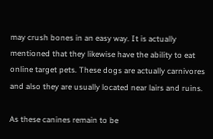may crush bones in an easy way. It is actually mentioned that they likewise have the ability to eat online target pets. These dogs are actually carnivores and also they are usually located near lairs and ruins.

As these canines remain to be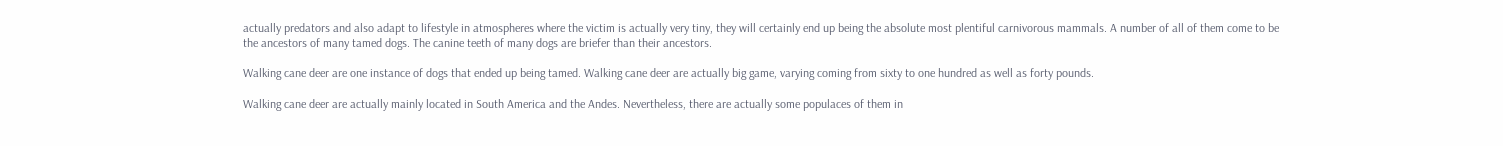actually predators and also adapt to lifestyle in atmospheres where the victim is actually very tiny, they will certainly end up being the absolute most plentiful carnivorous mammals. A number of all of them come to be the ancestors of many tamed dogs. The canine teeth of many dogs are briefer than their ancestors.

Walking cane deer are one instance of dogs that ended up being tamed. Walking cane deer are actually big game, varying coming from sixty to one hundred as well as forty pounds.

Walking cane deer are actually mainly located in South America and the Andes. Nevertheless, there are actually some populaces of them in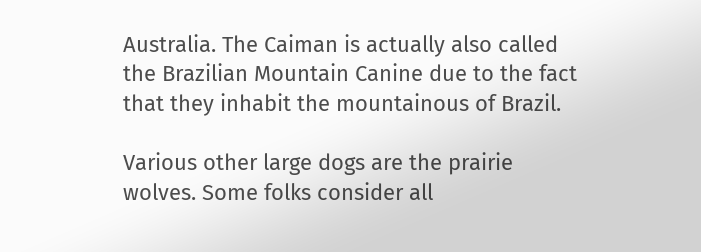Australia. The Caiman is actually also called the Brazilian Mountain Canine due to the fact that they inhabit the mountainous of Brazil.

Various other large dogs are the prairie wolves. Some folks consider all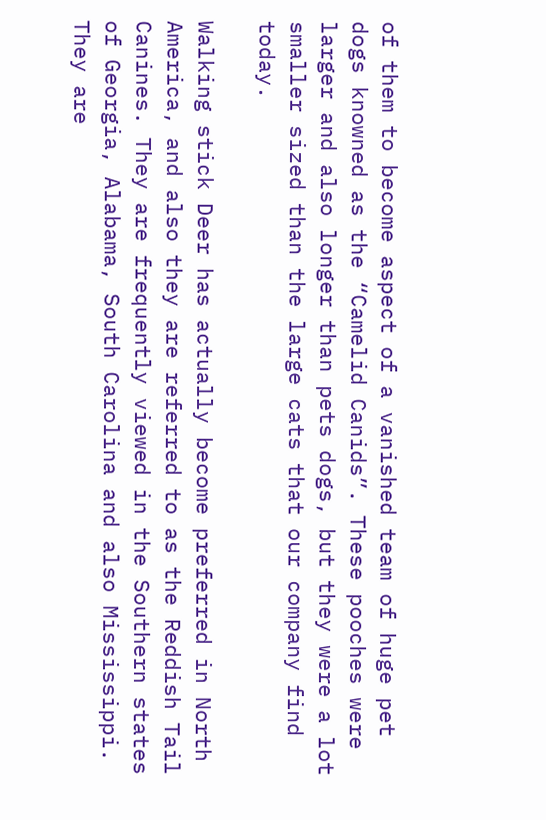of them to become aspect of a vanished team of huge pet dogs knowned as the “Camelid Canids”. These pooches were larger and also longer than pets dogs, but they were a lot smaller sized than the large cats that our company find today.

Walking stick Deer has actually become preferred in North America, and also they are referred to as the Reddish Tail Canines. They are frequently viewed in the Southern states of Georgia, Alabama, South Carolina and also Mississippi. They are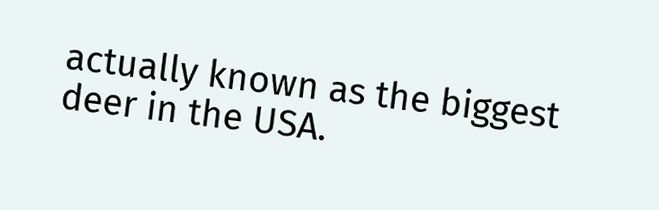actually known as the biggest deer in the USA.